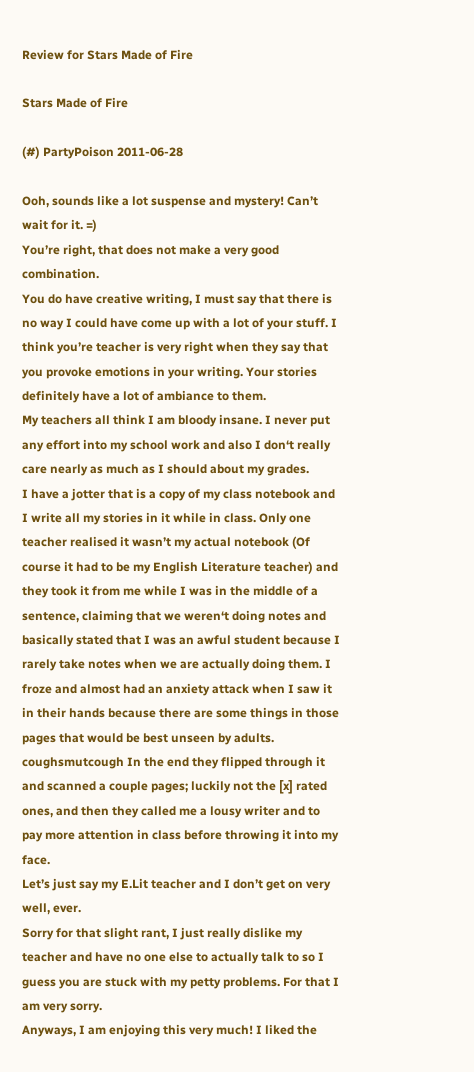Review for Stars Made of Fire

Stars Made of Fire

(#) PartyPoison 2011-06-28

Ooh, sounds like a lot suspense and mystery! Can’t wait for it. =)
You’re right, that does not make a very good combination.
You do have creative writing, I must say that there is no way I could have come up with a lot of your stuff. I think you’re teacher is very right when they say that you provoke emotions in your writing. Your stories definitely have a lot of ambiance to them.
My teachers all think I am bloody insane. I never put any effort into my school work and also I don‘t really care nearly as much as I should about my grades.
I have a jotter that is a copy of my class notebook and I write all my stories in it while in class. Only one teacher realised it wasn’t my actual notebook (Of course it had to be my English Literature teacher) and they took it from me while I was in the middle of a sentence, claiming that we weren‘t doing notes and basically stated that I was an awful student because I rarely take notes when we are actually doing them. I froze and almost had an anxiety attack when I saw it in their hands because there are some things in those pages that would be best unseen by adults. coughsmutcough In the end they flipped through it and scanned a couple pages; luckily not the [x] rated ones, and then they called me a lousy writer and to pay more attention in class before throwing it into my face.
Let’s just say my E.Lit teacher and I don’t get on very well, ever.
Sorry for that slight rant, I just really dislike my teacher and have no one else to actually talk to so I guess you are stuck with my petty problems. For that I am very sorry.
Anyways, I am enjoying this very much! I liked the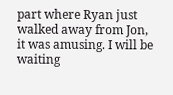part where Ryan just walked away from Jon, it was amusing. I will be waiting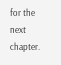for the next chapter.